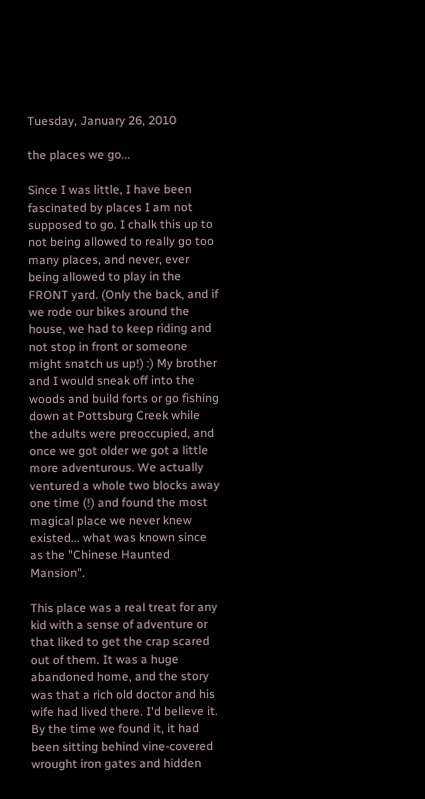Tuesday, January 26, 2010

the places we go...

Since I was little, I have been fascinated by places I am not supposed to go. I chalk this up to not being allowed to really go too many places, and never, ever being allowed to play in the FRONT yard. (Only the back, and if we rode our bikes around the house, we had to keep riding and not stop in front or someone might snatch us up!) :) My brother and I would sneak off into the woods and build forts or go fishing down at Pottsburg Creek while the adults were preoccupied, and once we got older we got a little more adventurous. We actually ventured a whole two blocks away one time (!) and found the most magical place we never knew existed... what was known since as the "Chinese Haunted Mansion".

This place was a real treat for any kid with a sense of adventure or that liked to get the crap scared out of them. It was a huge abandoned home, and the story was that a rich old doctor and his wife had lived there. I'd believe it. By the time we found it, it had been sitting behind vine-covered wrought iron gates and hidden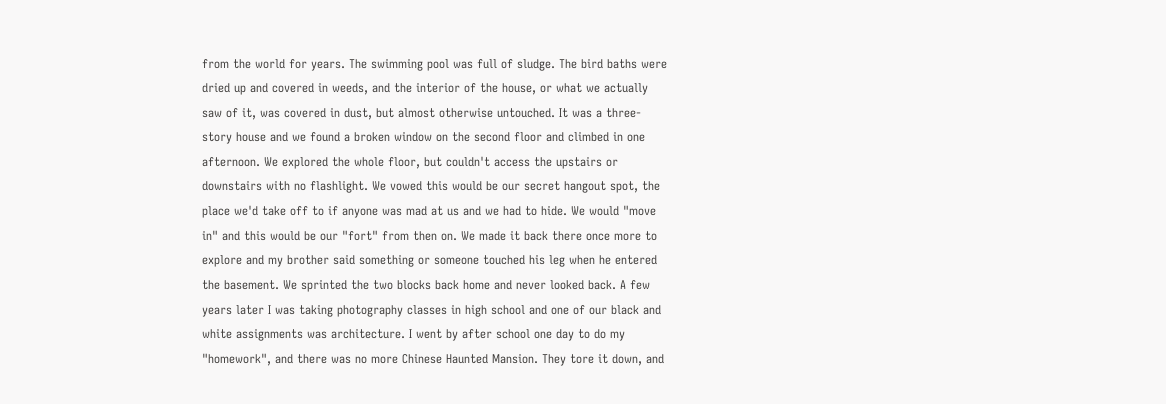from the world for years. The swimming pool was full of sludge. The bird baths were dried up and covered in weeds, and the interior of the house, or what we actually saw of it, was covered in dust, but almost otherwise untouched. It was a three-story house and we found a broken window on the second floor and climbed in one afternoon. We explored the whole floor, but couldn't access the upstairs or downstairs with no flashlight. We vowed this would be our secret hangout spot, the place we'd take off to if anyone was mad at us and we had to hide. We would "move in" and this would be our "fort" from then on. We made it back there once more to explore and my brother said something or someone touched his leg when he entered the basement. We sprinted the two blocks back home and never looked back. A few years later I was taking photography classes in high school and one of our black and white assignments was architecture. I went by after school one day to do my "homework", and there was no more Chinese Haunted Mansion. They tore it down, and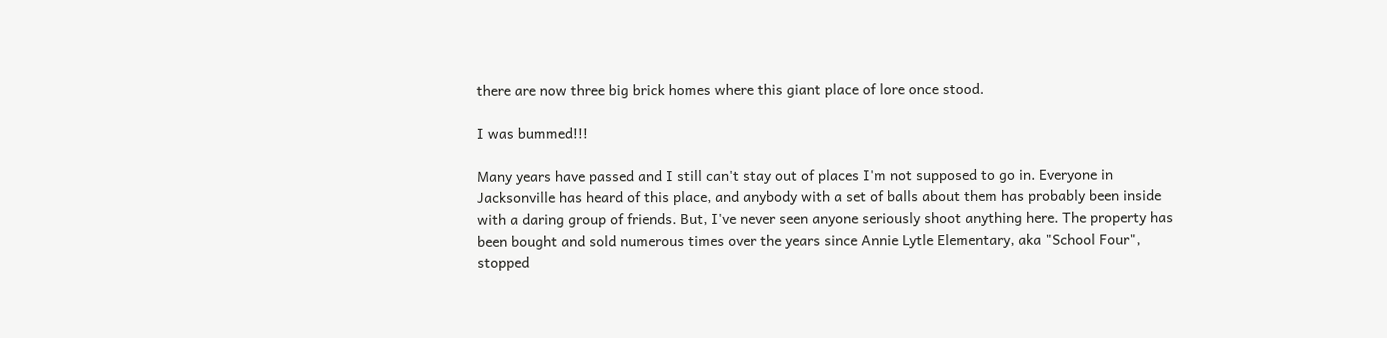there are now three big brick homes where this giant place of lore once stood.

I was bummed!!!

Many years have passed and I still can't stay out of places I'm not supposed to go in. Everyone in Jacksonville has heard of this place, and anybody with a set of balls about them has probably been inside with a daring group of friends. But, I've never seen anyone seriously shoot anything here. The property has been bought and sold numerous times over the years since Annie Lytle Elementary, aka "School Four", stopped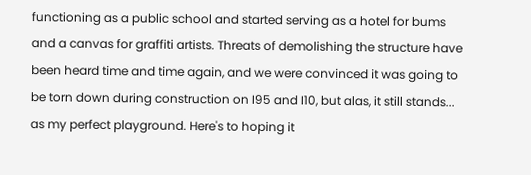functioning as a public school and started serving as a hotel for bums and a canvas for graffiti artists. Threats of demolishing the structure have been heard time and time again, and we were convinced it was going to be torn down during construction on I95 and I10, but alas, it still stands... as my perfect playground. Here's to hoping it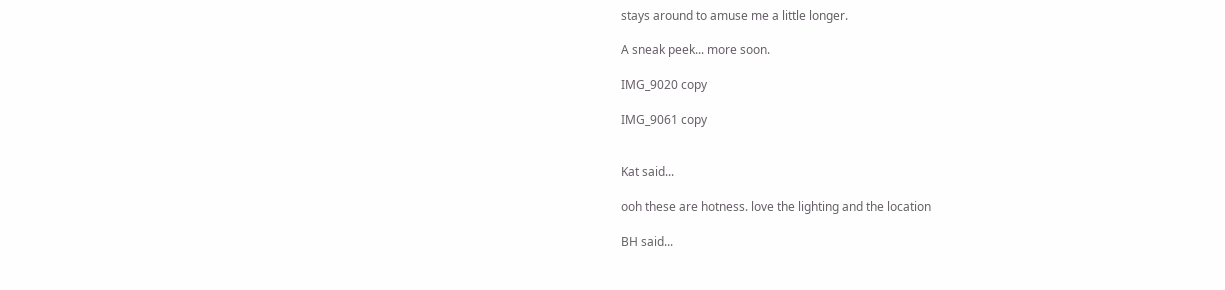stays around to amuse me a little longer.

A sneak peek... more soon.

IMG_9020 copy

IMG_9061 copy


Kat said...

ooh these are hotness. love the lighting and the location

BH said...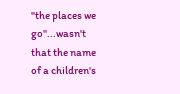"the places we go"...wasn't that the name of a children's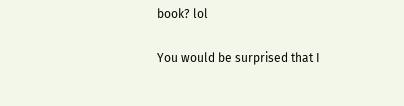book? lol

You would be surprised that I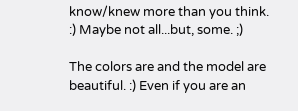know/knew more than you think. :) Maybe not all...but, some. ;)

The colors are and the model are beautiful. :) Even if you are an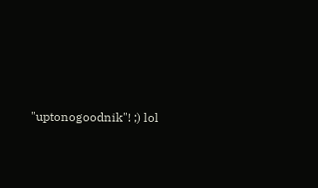"uptonogoodnik"! ;) lol